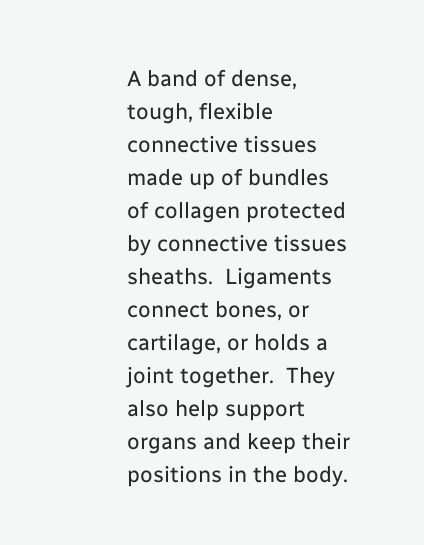A band of dense, tough, flexible connective tissues made up of bundles of collagen protected by connective tissues sheaths.  Ligaments connect bones, or cartilage, or holds a joint together.  They also help support organs and keep their positions in the body.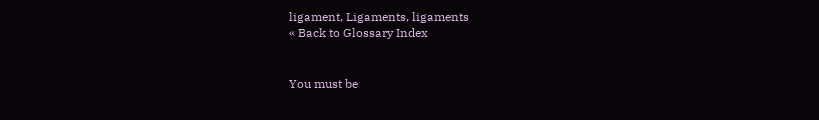ligament, Ligaments, ligaments
« Back to Glossary Index


You must be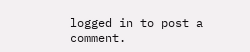logged in to post a comment.